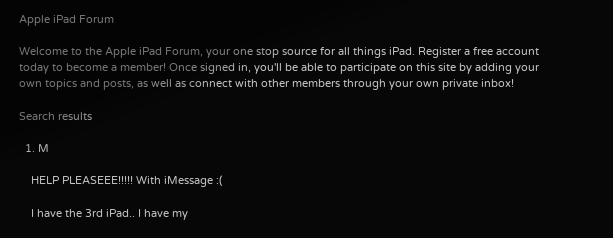Apple iPad Forum

Welcome to the Apple iPad Forum, your one stop source for all things iPad. Register a free account today to become a member! Once signed in, you'll be able to participate on this site by adding your own topics and posts, as well as connect with other members through your own private inbox!

Search results

  1. M

    HELP PLEASEEE!!!!! With iMessage :(

    I have the 3rd iPad.. I have my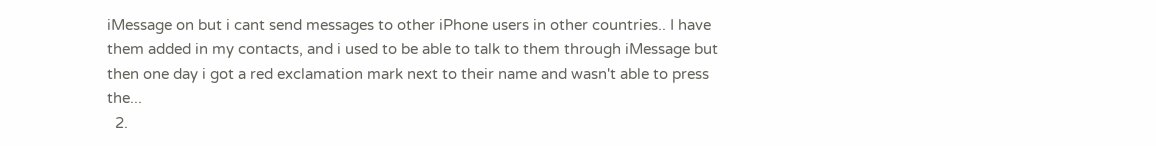iMessage on but i cant send messages to other iPhone users in other countries.. I have them added in my contacts, and i used to be able to talk to them through iMessage but then one day i got a red exclamation mark next to their name and wasn't able to press the...
  2.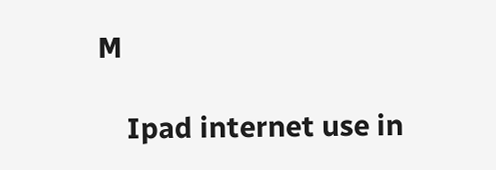M

    Ipad internet use in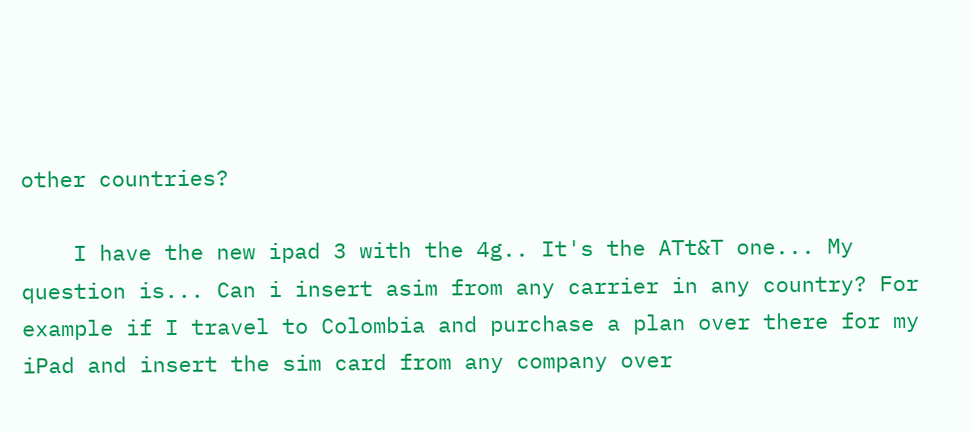other countries?

    I have the new ipad 3 with the 4g.. It's the ATt&T one... My question is... Can i insert asim from any carrier in any country? For example if I travel to Colombia and purchase a plan over there for my iPad and insert the sim card from any company over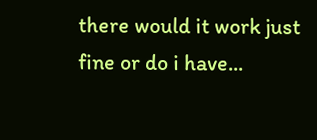there would it work just fine or do i have...